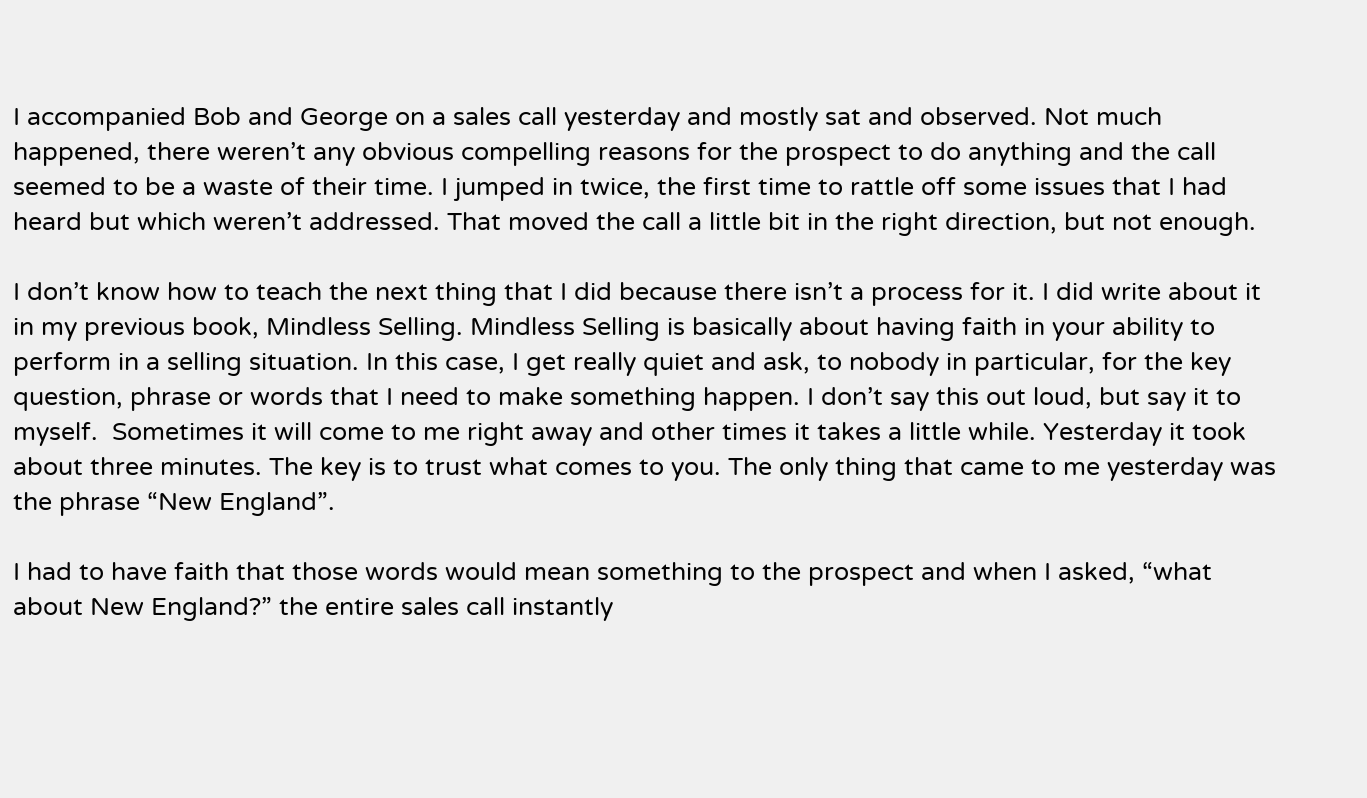I accompanied Bob and George on a sales call yesterday and mostly sat and observed. Not much happened, there weren’t any obvious compelling reasons for the prospect to do anything and the call seemed to be a waste of their time. I jumped in twice, the first time to rattle off some issues that I had heard but which weren’t addressed. That moved the call a little bit in the right direction, but not enough.

I don’t know how to teach the next thing that I did because there isn’t a process for it. I did write about it in my previous book, Mindless Selling. Mindless Selling is basically about having faith in your ability to perform in a selling situation. In this case, I get really quiet and ask, to nobody in particular, for the key question, phrase or words that I need to make something happen. I don’t say this out loud, but say it to myself.  Sometimes it will come to me right away and other times it takes a little while. Yesterday it took about three minutes. The key is to trust what comes to you. The only thing that came to me yesterday was the phrase “New England”.

I had to have faith that those words would mean something to the prospect and when I asked, “what about New England?” the entire sales call instantly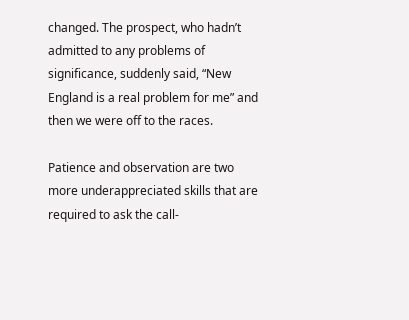changed. The prospect, who hadn’t admitted to any problems of significance, suddenly said, “New England is a real problem for me” and then we were off to the races.

Patience and observation are two more underappreciated skills that are required to ask the call-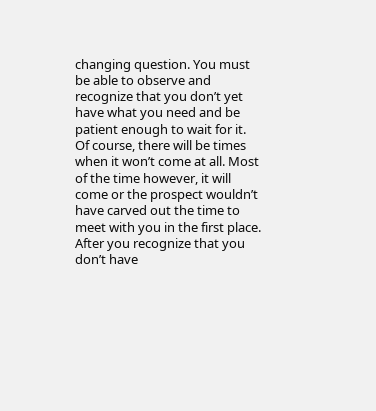changing question. You must be able to observe and recognize that you don’t yet have what you need and be patient enough to wait for it. Of course, there will be times when it won’t come at all. Most of the time however, it will come or the prospect wouldn’t have carved out the time to meet with you in the first place. After you recognize that you don’t have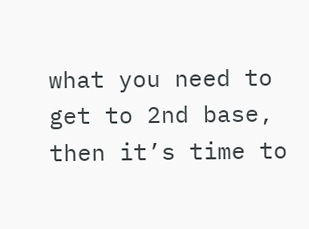what you need to get to 2nd base, then it’s time to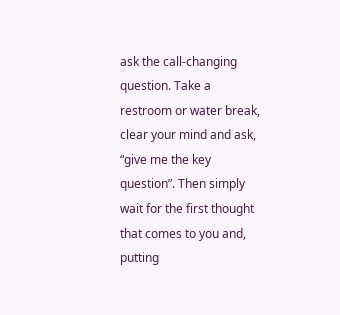ask the call-changing question. Take a restroom or water break, clear your mind and ask, “give me the key question”. Then simply wait for the first thought that comes to you and, putting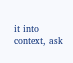it into context, ask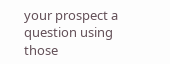your prospect a question using those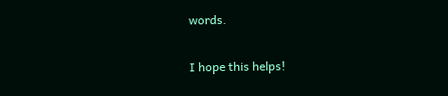words.

I hope this helps!